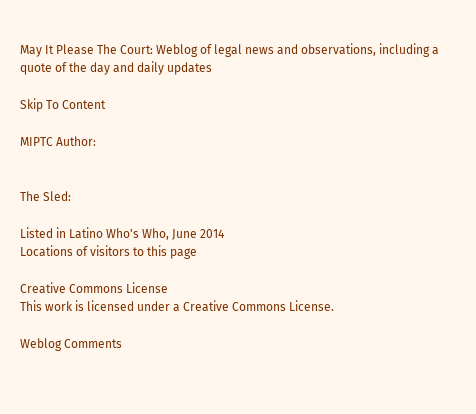May It Please The Court: Weblog of legal news and observations, including a quote of the day and daily updates

Skip To Content

MIPTC Author:


The Sled:

Listed in Latino Who's Who, June 2014
Locations of visitors to this page

Creative Commons License
This work is licensed under a Creative Commons License.

Weblog Comments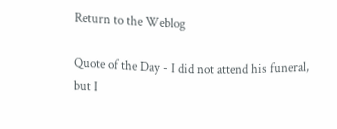Return to the Weblog

Quote of the Day - I did not attend his funeral, but I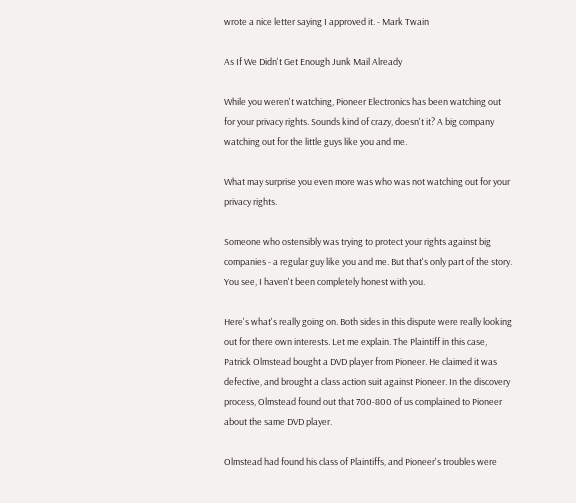wrote a nice letter saying I approved it. - Mark Twain

As If We Didn't Get Enough Junk Mail Already

While you weren't watching, Pioneer Electronics has been watching out for your privacy rights. Sounds kind of crazy, doesn't it? A big company watching out for the little guys like you and me.

What may surprise you even more was who was not watching out for your privacy rights.

Someone who ostensibly was trying to protect your rights against big companies - a regular guy like you and me. But that's only part of the story. You see, I haven't been completely honest with you.

Here's what's really going on. Both sides in this dispute were really looking out for there own interests. Let me explain. The Plaintiff in this case, Patrick Olmstead bought a DVD player from Pioneer. He claimed it was defective, and brought a class action suit against Pioneer. In the discovery process, Olmstead found out that 700-800 of us complained to Pioneer about the same DVD player.

Olmstead had found his class of Plaintiffs, and Pioneer's troubles were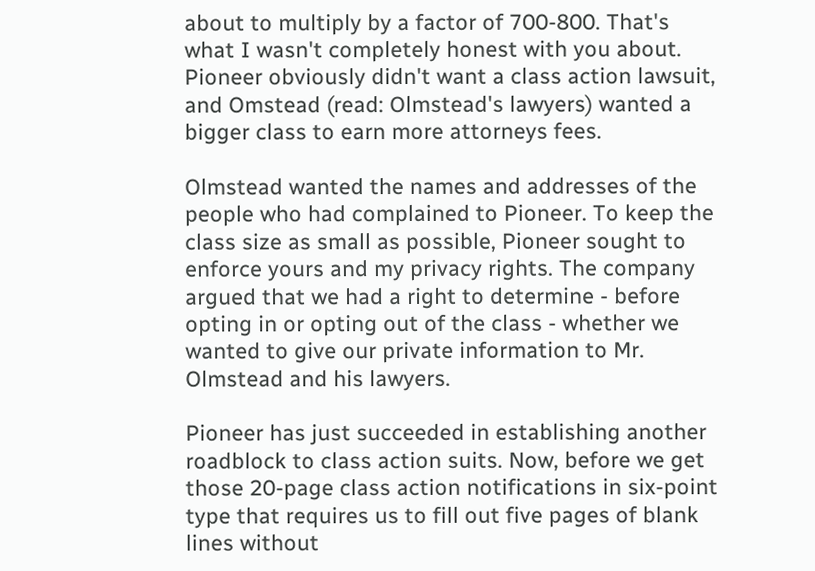about to multiply by a factor of 700-800. That's what I wasn't completely honest with you about. Pioneer obviously didn't want a class action lawsuit, and Omstead (read: Olmstead's lawyers) wanted a bigger class to earn more attorneys fees.

Olmstead wanted the names and addresses of the people who had complained to Pioneer. To keep the class size as small as possible, Pioneer sought to enforce yours and my privacy rights. The company argued that we had a right to determine - before opting in or opting out of the class - whether we wanted to give our private information to Mr. Olmstead and his lawyers.

Pioneer has just succeeded in establishing another roadblock to class action suits. Now, before we get those 20-page class action notifications in six-point type that requires us to fill out five pages of blank lines without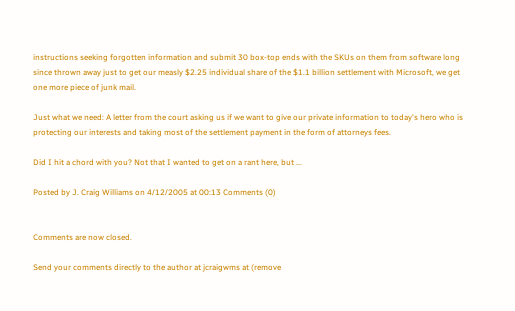instructions seeking forgotten information and submit 30 box-top ends with the SKUs on them from software long since thrown away just to get our measly $2.25 individual share of the $1.1 billion settlement with Microsoft, we get one more piece of junk mail.

Just what we need: A letter from the court asking us if we want to give our private information to today's hero who is protecting our interests and taking most of the settlement payment in the form of attorneys fees.

Did I hit a chord with you? Not that I wanted to get on a rant here, but ...

Posted by J. Craig Williams on 4/12/2005 at 00:13 Comments (0)


Comments are now closed.

Send your comments directly to the author at jcraigwms at (remove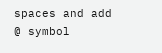spaces and add @ symbol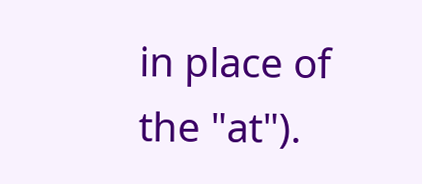in place of the "at").